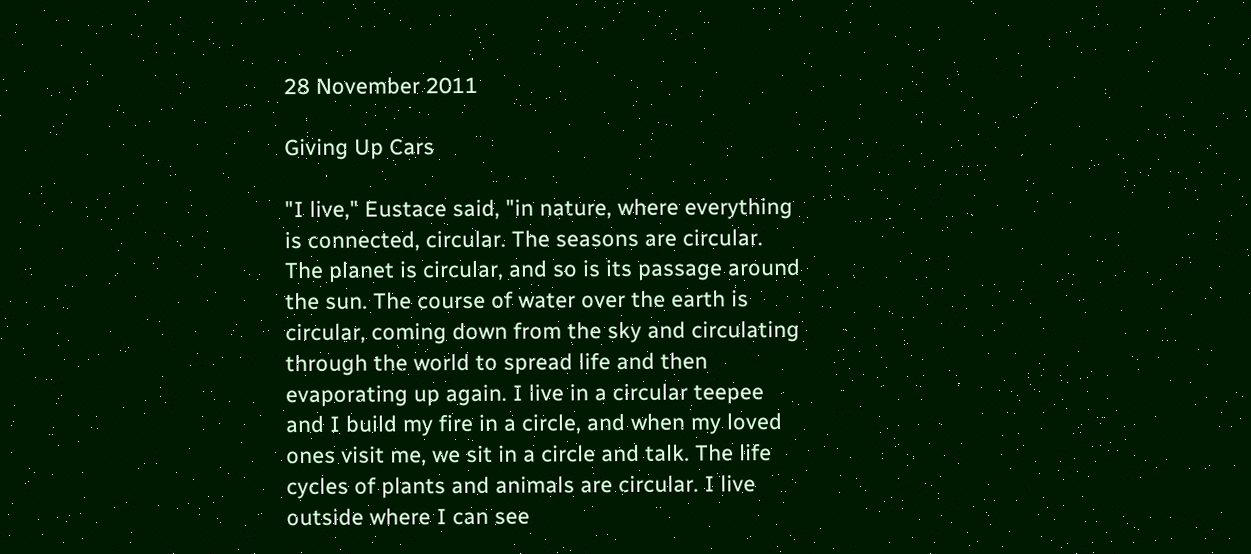28 November 2011

Giving Up Cars

"I live," Eustace said, "in nature, where everything is connected, circular. The seasons are circular. The planet is circular, and so is its passage around the sun. The course of water over the earth is circular, coming down from the sky and circulating through the world to spread life and then evaporating up again. I live in a circular teepee and I build my fire in a circle, and when my loved ones visit me, we sit in a circle and talk. The life cycles of plants and animals are circular. I live outside where I can see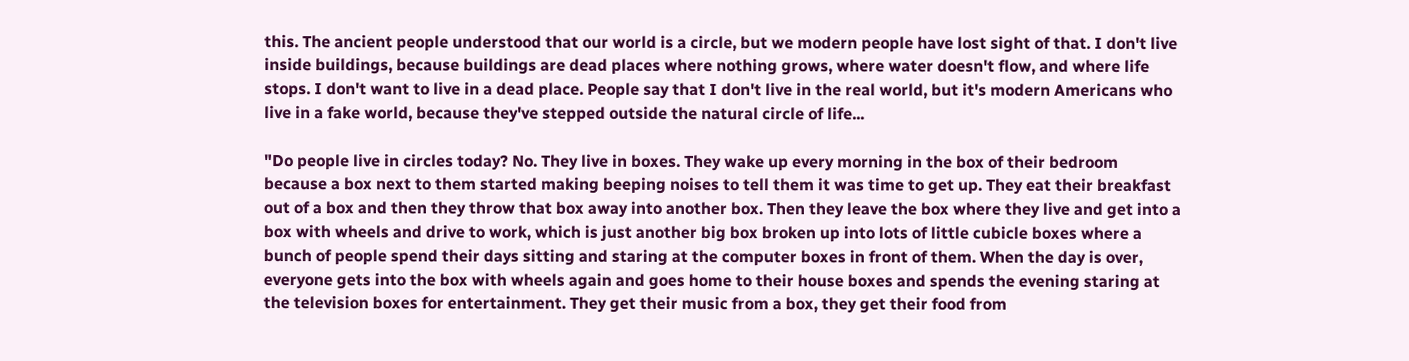this. The ancient people understood that our world is a circle, but we modern people have lost sight of that. I don't live inside buildings, because buildings are dead places where nothing grows, where water doesn't flow, and where life stops. I don't want to live in a dead place. People say that I don't live in the real world, but it's modern Americans who live in a fake world, because they've stepped outside the natural circle of life...

"Do people live in circles today? No. They live in boxes. They wake up every morning in the box of their bedroom because a box next to them started making beeping noises to tell them it was time to get up. They eat their breakfast out of a box and then they throw that box away into another box. Then they leave the box where they live and get into a box with wheels and drive to work, which is just another big box broken up into lots of little cubicle boxes where a bunch of people spend their days sitting and staring at the computer boxes in front of them. When the day is over, everyone gets into the box with wheels again and goes home to their house boxes and spends the evening staring at the television boxes for entertainment. They get their music from a box, they get their food from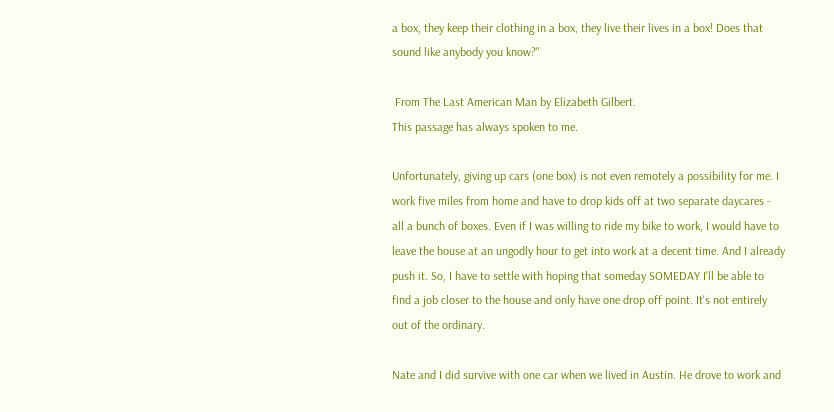a box, they keep their clothing in a box, they live their lives in a box! Does that sound like anybody you know?"

 From The Last American Man by Elizabeth Gilbert.
This passage has always spoken to me.

Unfortunately, giving up cars (one box) is not even remotely a possibility for me. I work five miles from home and have to drop kids off at two separate daycares - all a bunch of boxes. Even if I was willing to ride my bike to work, I would have to leave the house at an ungodly hour to get into work at a decent time. And I already push it. So, I have to settle with hoping that someday SOMEDAY I'll be able to find a job closer to the house and only have one drop off point. It's not entirely out of the ordinary.

Nate and I did survive with one car when we lived in Austin. He drove to work and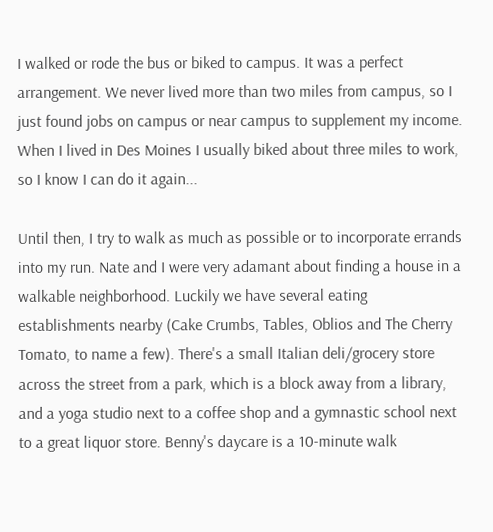I walked or rode the bus or biked to campus. It was a perfect arrangement. We never lived more than two miles from campus, so I just found jobs on campus or near campus to supplement my income. When I lived in Des Moines I usually biked about three miles to work, so I know I can do it again...

Until then, I try to walk as much as possible or to incorporate errands into my run. Nate and I were very adamant about finding a house in a walkable neighborhood. Luckily we have several eating establishments nearby (Cake Crumbs, Tables, Oblios and The Cherry Tomato, to name a few). There's a small Italian deli/grocery store across the street from a park, which is a block away from a library, and a yoga studio next to a coffee shop and a gymnastic school next to a great liquor store. Benny's daycare is a 10-minute walk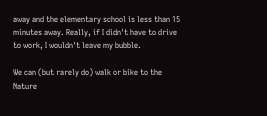away and the elementary school is less than 15 minutes away. Really, if I didn't have to drive to work, I wouldn't leave my bubble.

We can (but rarely do) walk or bike to the Nature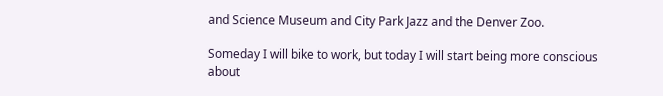and Science Museum and City Park Jazz and the Denver Zoo.

Someday I will bike to work, but today I will start being more conscious about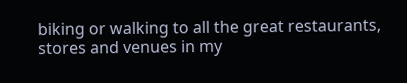biking or walking to all the great restaurants, stores and venues in my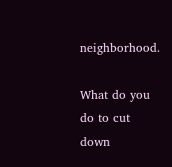neighborhood.

What do you do to cut down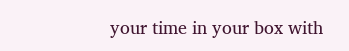your time in your box with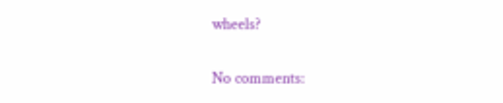wheels?

No comments: